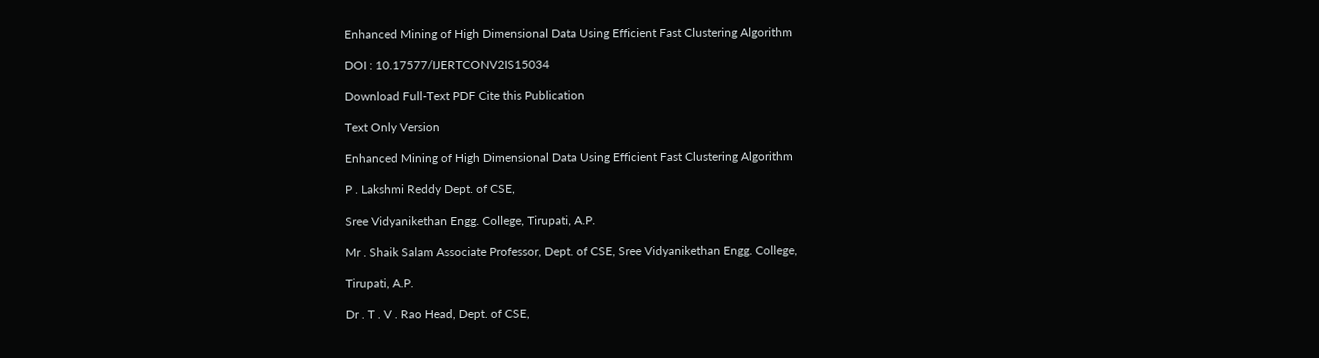Enhanced Mining of High Dimensional Data Using Efficient Fast Clustering Algorithm

DOI : 10.17577/IJERTCONV2IS15034

Download Full-Text PDF Cite this Publication

Text Only Version

Enhanced Mining of High Dimensional Data Using Efficient Fast Clustering Algorithm

P . Lakshmi Reddy Dept. of CSE,

Sree Vidyanikethan Engg. College, Tirupati, A.P.

Mr . Shaik Salam Associate Professor, Dept. of CSE, Sree Vidyanikethan Engg. College,

Tirupati, A.P.

Dr . T . V . Rao Head, Dept. of CSE,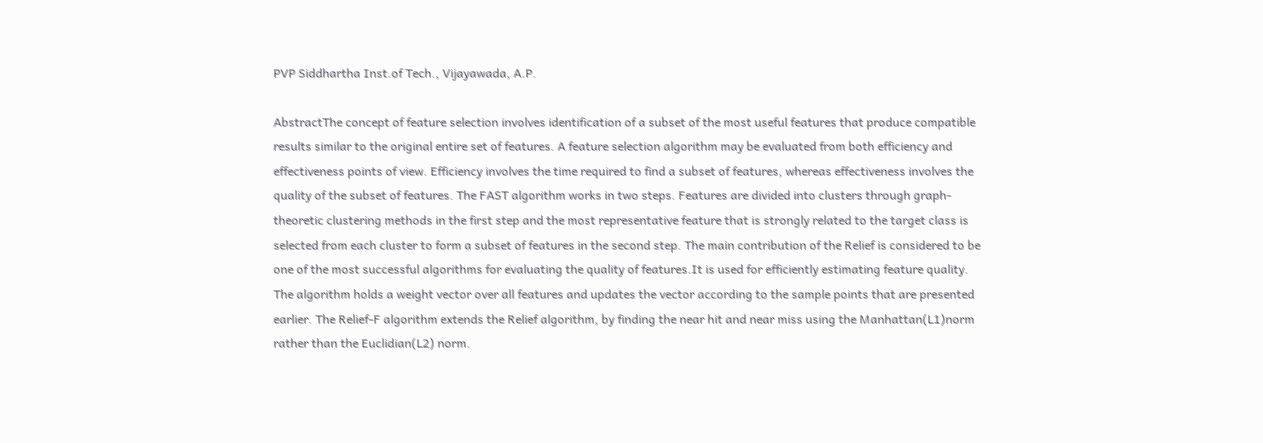PVP Siddhartha Inst.of Tech., Vijayawada, A.P.

AbstractThe concept of feature selection involves identification of a subset of the most useful features that produce compatible results similar to the original entire set of features. A feature selection algorithm may be evaluated from both efficiency and effectiveness points of view. Efficiency involves the time required to find a subset of features, whereas effectiveness involves the quality of the subset of features. The FAST algorithm works in two steps. Features are divided into clusters through graph- theoretic clustering methods in the first step and the most representative feature that is strongly related to the target class is selected from each cluster to form a subset of features in the second step. The main contribution of the Relief is considered to be one of the most successful algorithms for evaluating the quality of features.It is used for efficiently estimating feature quality. The algorithm holds a weight vector over all features and updates the vector according to the sample points that are presented earlier. The Relief-F algorithm extends the Relief algorithm, by finding the near hit and near miss using the Manhattan(L1)norm rather than the Euclidian(L2) norm.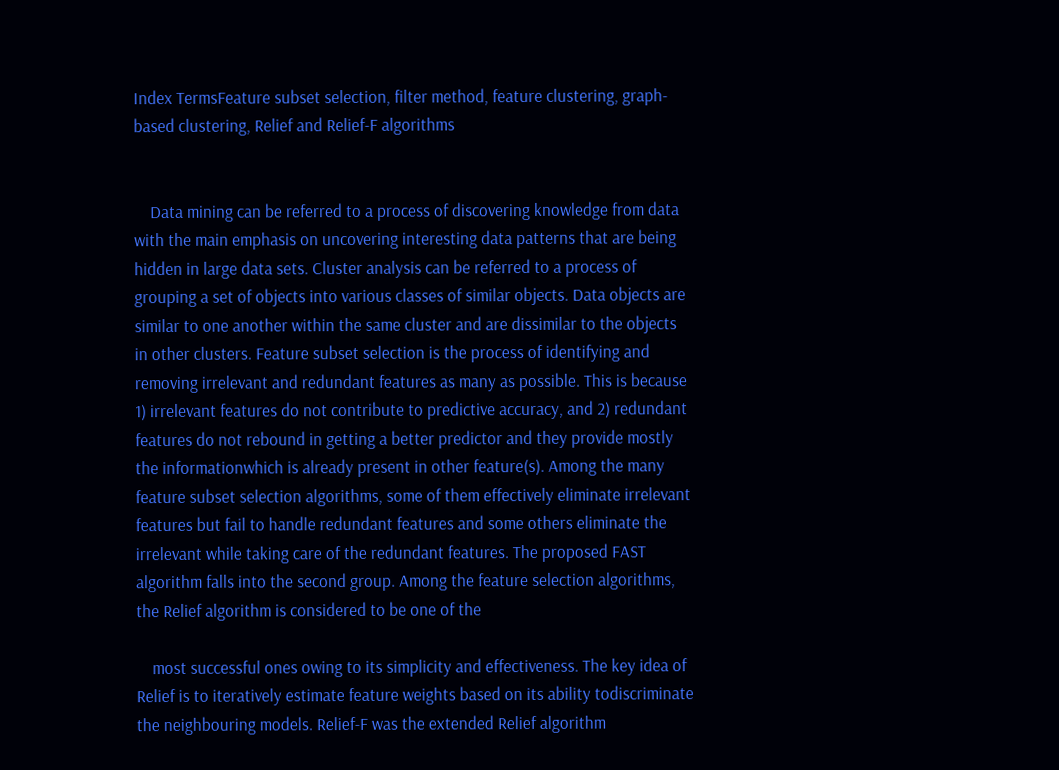Index TermsFeature subset selection, filter method, feature clustering, graph-based clustering, Relief and Relief-F algorithms


    Data mining can be referred to a process of discovering knowledge from data with the main emphasis on uncovering interesting data patterns that are being hidden in large data sets. Cluster analysis can be referred to a process of grouping a set of objects into various classes of similar objects. Data objects are similar to one another within the same cluster and are dissimilar to the objects in other clusters. Feature subset selection is the process of identifying and removing irrelevant and redundant features as many as possible. This is because 1) irrelevant features do not contribute to predictive accuracy, and 2) redundant features do not rebound in getting a better predictor and they provide mostly the informationwhich is already present in other feature(s). Among the many feature subset selection algorithms, some of them effectively eliminate irrelevant features but fail to handle redundant features and some others eliminate the irrelevant while taking care of the redundant features. The proposed FAST algorithm falls into the second group. Among the feature selection algorithms, the Relief algorithm is considered to be one of the

    most successful ones owing to its simplicity and effectiveness. The key idea of Relief is to iteratively estimate feature weights based on its ability todiscriminate the neighbouring models. Relief-F was the extended Relief algorithm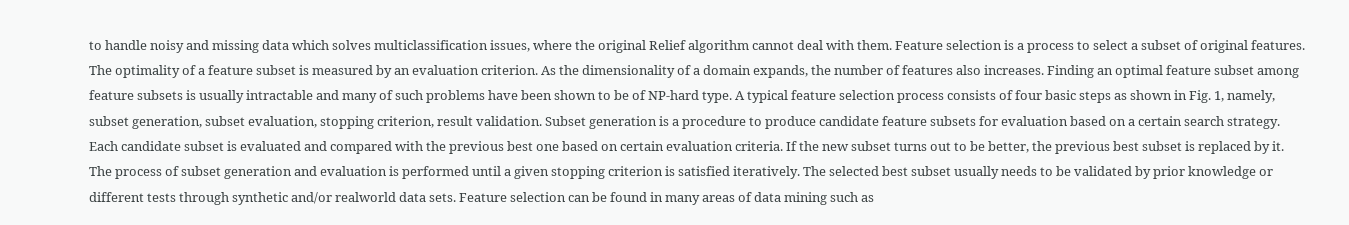to handle noisy and missing data which solves multiclassification issues, where the original Relief algorithm cannot deal with them. Feature selection is a process to select a subset of original features. The optimality of a feature subset is measured by an evaluation criterion. As the dimensionality of a domain expands, the number of features also increases. Finding an optimal feature subset among feature subsets is usually intractable and many of such problems have been shown to be of NP-hard type. A typical feature selection process consists of four basic steps as shown in Fig. 1, namely, subset generation, subset evaluation, stopping criterion, result validation. Subset generation is a procedure to produce candidate feature subsets for evaluation based on a certain search strategy. Each candidate subset is evaluated and compared with the previous best one based on certain evaluation criteria. If the new subset turns out to be better, the previous best subset is replaced by it. The process of subset generation and evaluation is performed until a given stopping criterion is satisfied iteratively. The selected best subset usually needs to be validated by prior knowledge or different tests through synthetic and/or realworld data sets. Feature selection can be found in many areas of data mining such as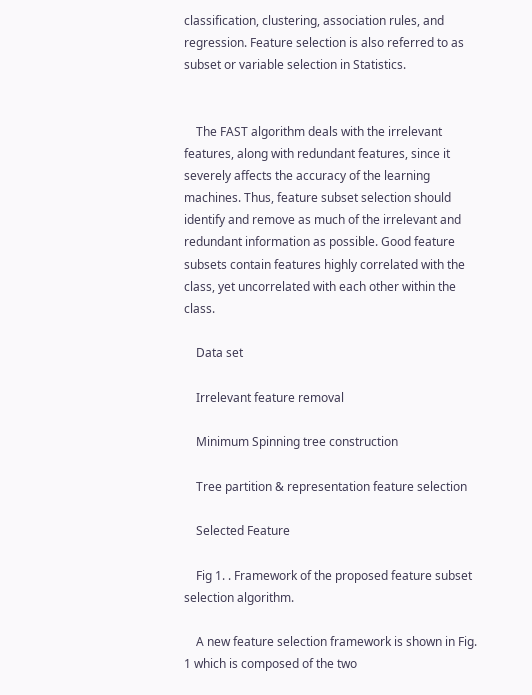classification, clustering, association rules, and regression. Feature selection is also referred to as subset or variable selection in Statistics.


    The FAST algorithm deals with the irrelevant features, along with redundant features, since it severely affects the accuracy of the learning machines. Thus, feature subset selection should identify and remove as much of the irrelevant and redundant information as possible. Good feature subsets contain features highly correlated with the class, yet uncorrelated with each other within the class.

    Data set

    Irrelevant feature removal

    Minimum Spinning tree construction

    Tree partition & representation feature selection

    Selected Feature

    Fig 1. . Framework of the proposed feature subset selection algorithm.

    A new feature selection framework is shown in Fig. 1 which is composed of the two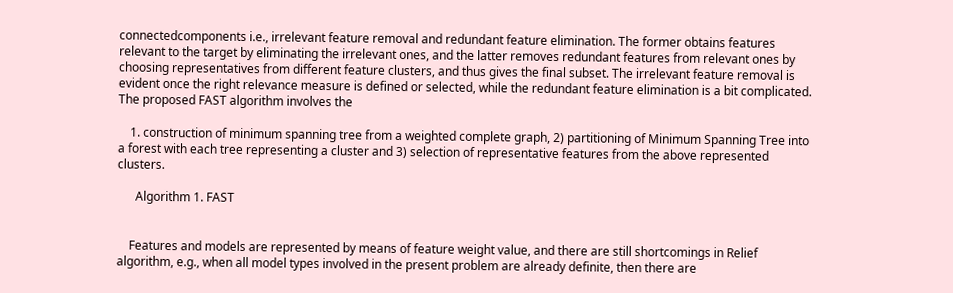connectedcomponents i.e., irrelevant feature removal and redundant feature elimination. The former obtains features relevant to the target by eliminating the irrelevant ones, and the latter removes redundant features from relevant ones by choosing representatives from different feature clusters, and thus gives the final subset. The irrelevant feature removal is evident once the right relevance measure is defined or selected, while the redundant feature elimination is a bit complicated. The proposed FAST algorithm involves the

    1. construction of minimum spanning tree from a weighted complete graph, 2) partitioning of Minimum Spanning Tree into a forest with each tree representing a cluster and 3) selection of representative features from the above represented clusters.

      Algorithm 1. FAST


    Features and models are represented by means of feature weight value, and there are still shortcomings in Relief algorithm, e.g., when all model types involved in the present problem are already definite, then there are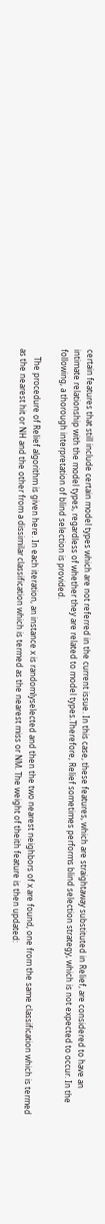certain features that still include certain model types which are not referred in the current issue. In this case, these features, which are straightaway substituted in Relief, are considered to have an intimate relationship with the model types, regardless of whether they are related to model types.Therefore, Relief sometimes performs blind selection strategy, which is not expected to occur. In the following, a thorough interpretation of blind selection is provided.

    The procedure of Relief algorithm is given here. In each iteration, an instance x is randomlyselected and then the two nearest neighbors of x are found, one from the same classification which is termed as the nearest hit or NH and the other from a dissimilar classification which is termed as the nearest miss or NM. The weight of theith feature is then updated: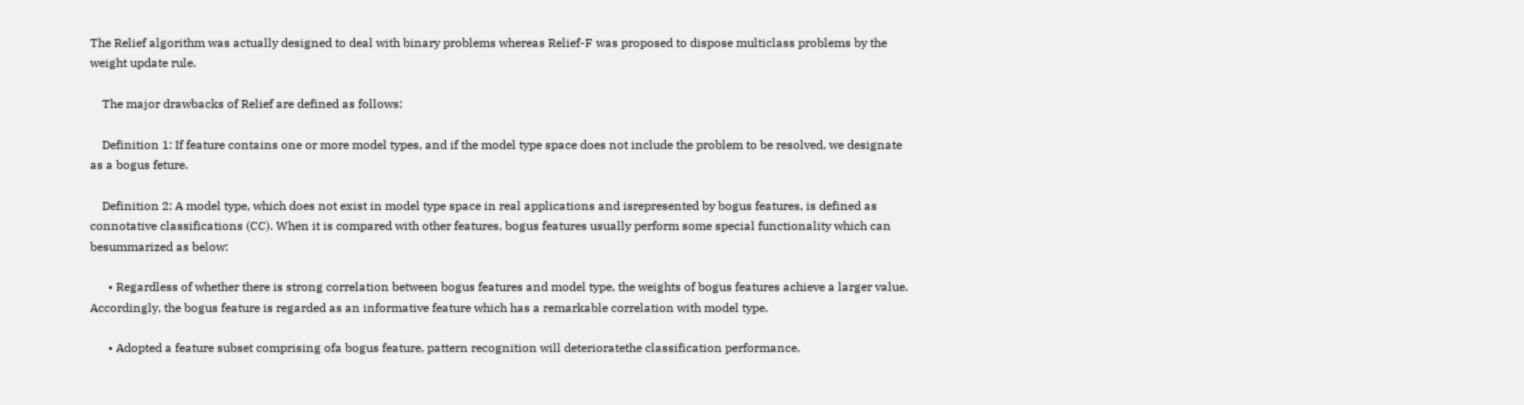The Relief algorithm was actually designed to deal with binary problems whereas Relief-F was proposed to dispose multiclass problems by the weight update rule.

    The major drawbacks of Relief are defined as follows:

    Definition 1: If feature contains one or more model types, and if the model type space does not include the problem to be resolved, we designate as a bogus feture.

    Definition 2: A model type, which does not exist in model type space in real applications and isrepresented by bogus features, is defined as connotative classifications (CC). When it is compared with other features, bogus features usually perform some special functionality which can besummarized as below:

      • Regardless of whether there is strong correlation between bogus features and model type, the weights of bogus features achieve a larger value. Accordingly, the bogus feature is regarded as an informative feature which has a remarkable correlation with model type.

      • Adopted a feature subset comprising ofa bogus feature, pattern recognition will deterioratethe classification performance.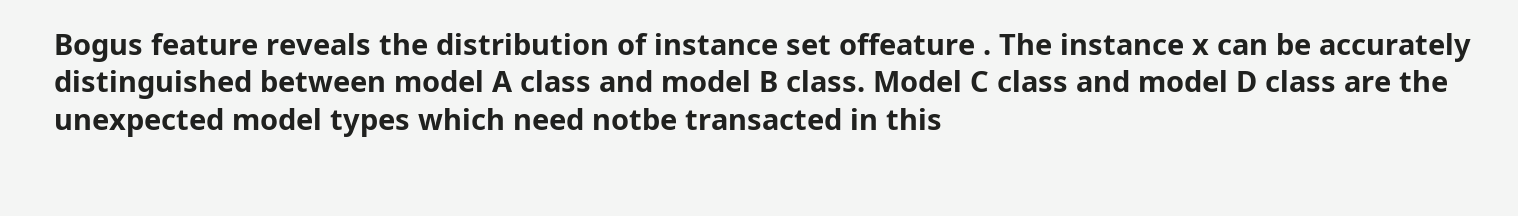Bogus feature reveals the distribution of instance set offeature . The instance x can be accurately distinguished between model A class and model B class. Model C class and model D class are the unexpected model types which need notbe transacted in this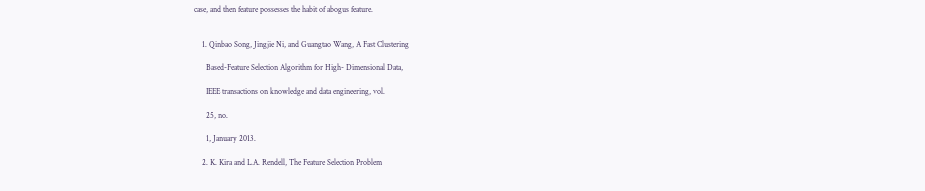case, and then feature possesses the habit of abogus feature.


    1. Qinbao Song, Jingjie Ni, and Guangtao Wang, A Fast Clustering

      Based-Feature Selection Algorithm for High- Dimensional Data,

      IEEE transactions on knowledge and data engineering, vol.

      25, no.

      1, January 2013.

    2. K. Kira and L.A. Rendell, The Feature Selection Problem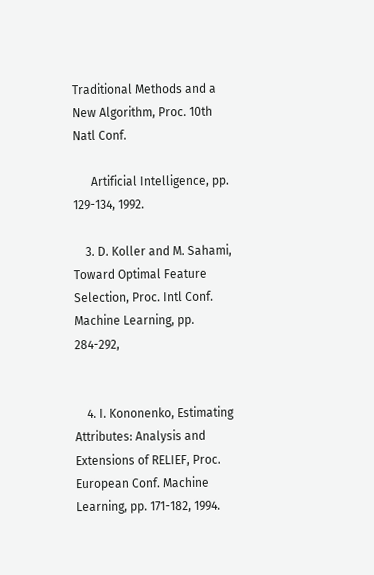Traditional Methods and a New Algorithm, Proc. 10th Natl Conf.

      Artificial Intelligence, pp. 129-134, 1992.

    3. D. Koller and M. Sahami, Toward Optimal Feature Selection, Proc. Intl Conf. Machine Learning, pp. 284-292,


    4. I. Kononenko, Estimating Attributes: Analysis and Extensions of RELIEF, Proc. European Conf. Machine Learning, pp. 171-182, 1994.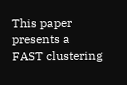This paper presents a FAST clustering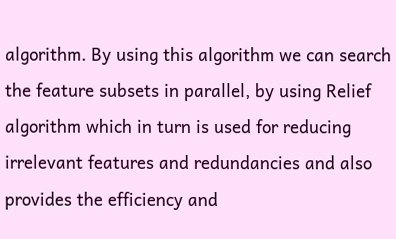algorithm. By using this algorithm we can search the feature subsets in parallel, by using Relief algorithm which in turn is used for reducing irrelevant features and redundancies and also provides the efficiency and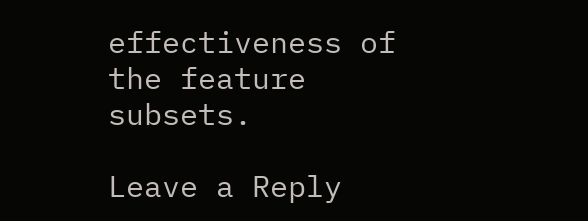effectiveness of the feature subsets.

Leave a Reply